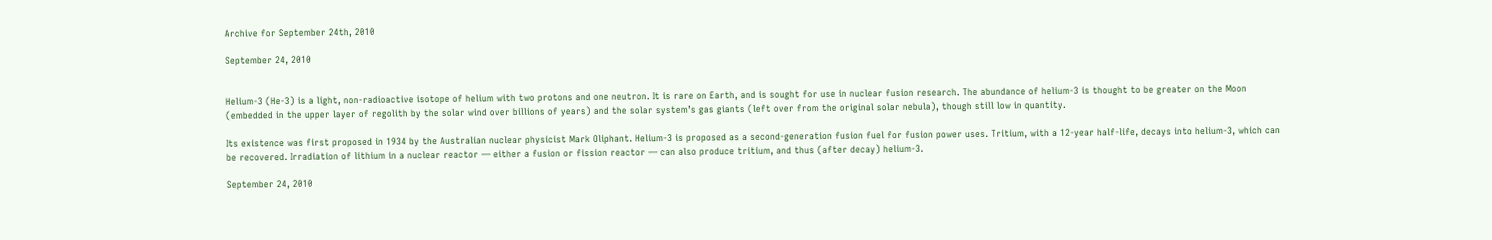Archive for September 24th, 2010

September 24, 2010


Helium-3 (He-3) is a light, non-radioactive isotope of helium with two protons and one neutron. It is rare on Earth, and is sought for use in nuclear fusion research. The abundance of helium-3 is thought to be greater on the Moon (embedded in the upper layer of regolith by the solar wind over billions of years) and the solar system’s gas giants (left over from the original solar nebula), though still low in quantity.

Its existence was first proposed in 1934 by the Australian nuclear physicist Mark Oliphant. Helium-3 is proposed as a second-generation fusion fuel for fusion power uses. Tritium, with a 12-year half-life, decays into helium-3, which can be recovered. Irradiation of lithium in a nuclear reactor — either a fusion or fission reactor — can also produce tritium, and thus (after decay) helium-3.

September 24, 2010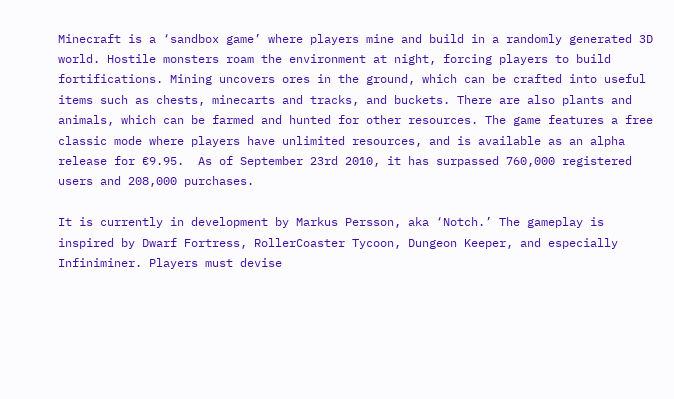Minecraft is a ‘sandbox game’ where players mine and build in a randomly generated 3D world. Hostile monsters roam the environment at night, forcing players to build fortifications. Mining uncovers ores in the ground, which can be crafted into useful items such as chests, minecarts and tracks, and buckets. There are also plants and animals, which can be farmed and hunted for other resources. The game features a free classic mode where players have unlimited resources, and is available as an alpha release for €9.95.  As of September 23rd 2010, it has surpassed 760,000 registered users and 208,000 purchases.

It is currently in development by Markus Persson, aka ‘Notch.’ The gameplay is inspired by Dwarf Fortress, RollerCoaster Tycoon, Dungeon Keeper, and especially Infiniminer. Players must devise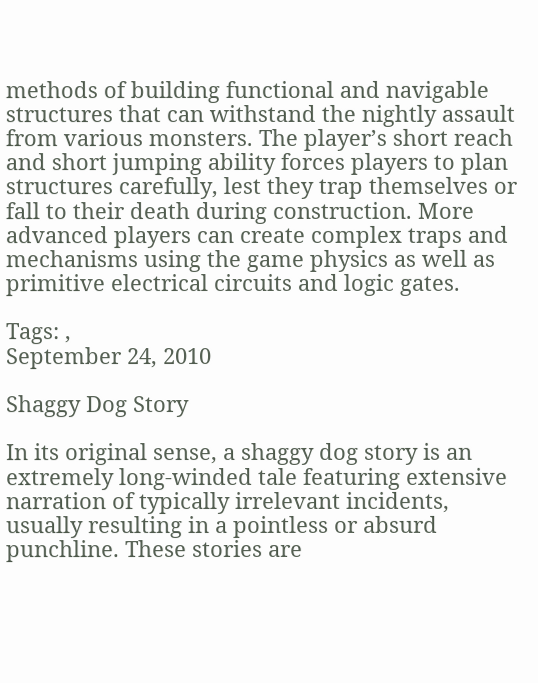methods of building functional and navigable structures that can withstand the nightly assault from various monsters. The player’s short reach and short jumping ability forces players to plan structures carefully, lest they trap themselves or fall to their death during construction. More advanced players can create complex traps and mechanisms using the game physics as well as primitive electrical circuits and logic gates.

Tags: ,
September 24, 2010

Shaggy Dog Story

In its original sense, a shaggy dog story is an extremely long-winded tale featuring extensive narration of typically irrelevant incidents, usually resulting in a pointless or absurd punchline. These stories are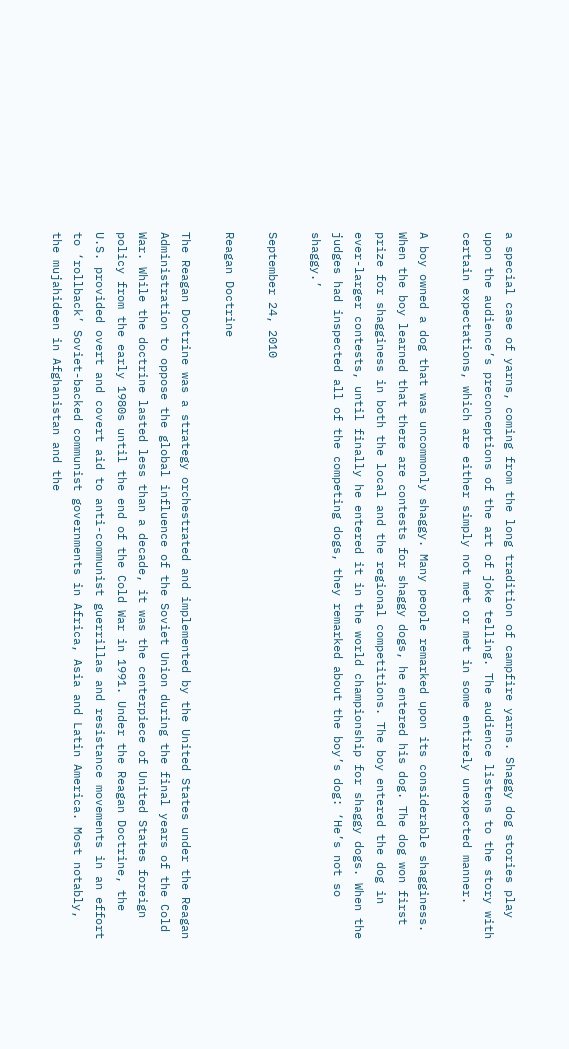a special case of yarns, coming from the long tradition of campfire yarns. Shaggy dog stories play upon the audience’s preconceptions of the art of joke telling. The audience listens to the story with certain expectations, which are either simply not met or met in some entirely unexpected manner.

A boy owned a dog that was uncommonly shaggy. Many people remarked upon its considerable shagginess. When the boy learned that there are contests for shaggy dogs, he entered his dog. The dog won first prize for shagginess in both the local and the regional competitions. The boy entered the dog in ever-larger contests, until finally he entered it in the world championship for shaggy dogs. When the judges had inspected all of the competing dogs, they remarked about the boy’s dog: ‘He’s not so shaggy.’

September 24, 2010

Reagan Doctrine

The Reagan Doctrine was a strategy orchestrated and implemented by the United States under the Reagan Administration to oppose the global influence of the Soviet Union during the final years of the Cold War. While the doctrine lasted less than a decade, it was the centerpiece of United States foreign policy from the early 1980s until the end of the Cold War in 1991. Under the Reagan Doctrine, the U.S. provided overt and covert aid to anti-communist guerrillas and resistance movements in an effort to ‘rollback’ Soviet-backed communist governments in Africa, Asia and Latin America. Most notably, the mujahideen in Afghanistan and the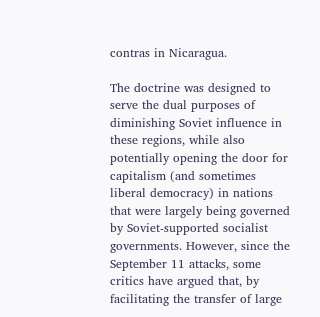contras in Nicaragua.

The doctrine was designed to serve the dual purposes of diminishing Soviet influence in these regions, while also potentially opening the door for capitalism (and sometimes liberal democracy) in nations that were largely being governed by Soviet-supported socialist governments. However, since the September 11 attacks, some critics have argued that, by facilitating the transfer of large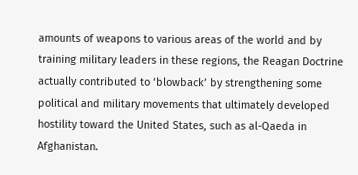amounts of weapons to various areas of the world and by training military leaders in these regions, the Reagan Doctrine actually contributed to ‘blowback’ by strengthening some political and military movements that ultimately developed hostility toward the United States, such as al-Qaeda in Afghanistan.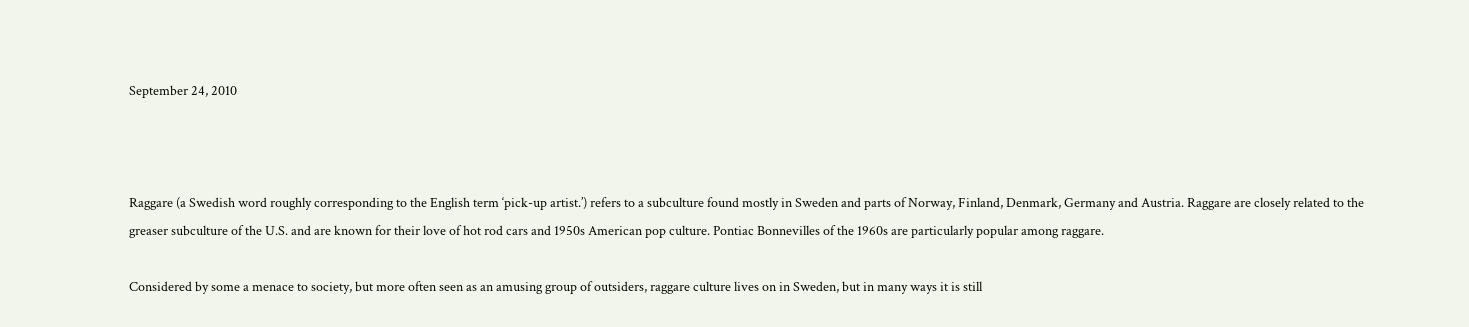September 24, 2010



Raggare (a Swedish word roughly corresponding to the English term ‘pick-up artist.’) refers to a subculture found mostly in Sweden and parts of Norway, Finland, Denmark, Germany and Austria. Raggare are closely related to the greaser subculture of the U.S. and are known for their love of hot rod cars and 1950s American pop culture. Pontiac Bonnevilles of the 1960s are particularly popular among raggare.

Considered by some a menace to society, but more often seen as an amusing group of outsiders, raggare culture lives on in Sweden, but in many ways it is still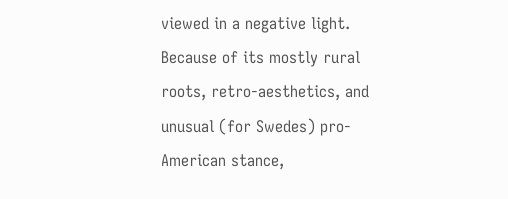viewed in a negative light. Because of its mostly rural roots, retro-aesthetics, and unusual (for Swedes) pro-American stance,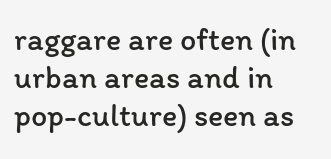raggare are often (in urban areas and in pop-culture) seen as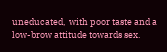uneducated,  with poor taste and a low-brow attitude towards sex.